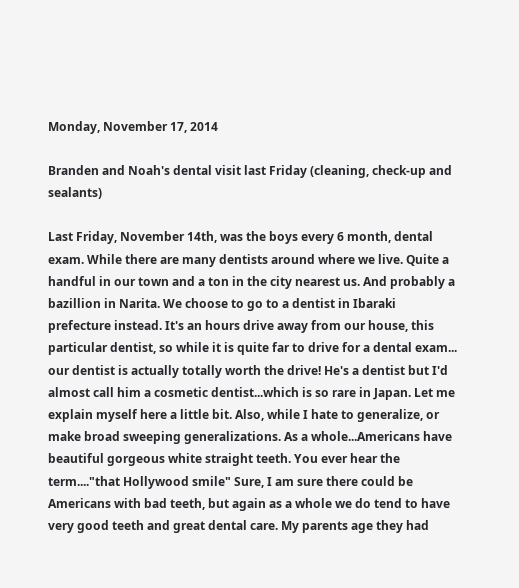Monday, November 17, 2014

Branden and Noah's dental visit last Friday (cleaning, check-up and sealants)

Last Friday, November 14th, was the boys every 6 month, dental exam. While there are many dentists around where we live. Quite a handful in our town and a ton in the city nearest us. And probably a bazillion in Narita. We choose to go to a dentist in Ibaraki prefecture instead. It's an hours drive away from our house, this particular dentist, so while it is quite far to drive for a dental exam... our dentist is actually totally worth the drive! He's a dentist but I'd almost call him a cosmetic dentist...which is so rare in Japan. Let me explain myself here a little bit. Also, while I hate to generalize, or make broad sweeping generalizations. As a whole...Americans have beautiful gorgeous white straight teeth. You ever hear the term...."that Hollywood smile" Sure, I am sure there could be Americans with bad teeth, but again as a whole we do tend to have very good teeth and great dental care. My parents age they had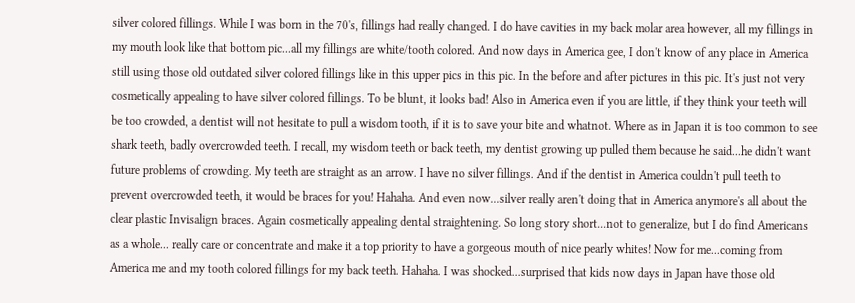silver colored fillings. While I was born in the 70's, fillings had really changed. I do have cavities in my back molar area however, all my fillings in my mouth look like that bottom pic...all my fillings are white/tooth colored. And now days in America gee, I don't know of any place in America still using those old outdated silver colored fillings like in this upper pics in this pic. In the before and after pictures in this pic. It's just not very cosmetically appealing to have silver colored fillings. To be blunt, it looks bad! Also in America even if you are little, if they think your teeth will be too crowded, a dentist will not hesitate to pull a wisdom tooth, if it is to save your bite and whatnot. Where as in Japan it is too common to see shark teeth, badly overcrowded teeth. I recall, my wisdom teeth or back teeth, my dentist growing up pulled them because he said...he didn't want future problems of crowding. My teeth are straight as an arrow. I have no silver fillings. And if the dentist in America couldn't pull teeth to prevent overcrowded teeth, it would be braces for you! Hahaha. And even now...silver really aren't doing that in America anymore's all about the clear plastic Invisalign braces. Again cosmetically appealing dental straightening. So long story short...not to generalize, but I do find Americans as a whole... really care or concentrate and make it a top priority to have a gorgeous mouth of nice pearly whites! Now for me...coming from America me and my tooth colored fillings for my back teeth. Hahaha. I was shocked...surprised that kids now days in Japan have those old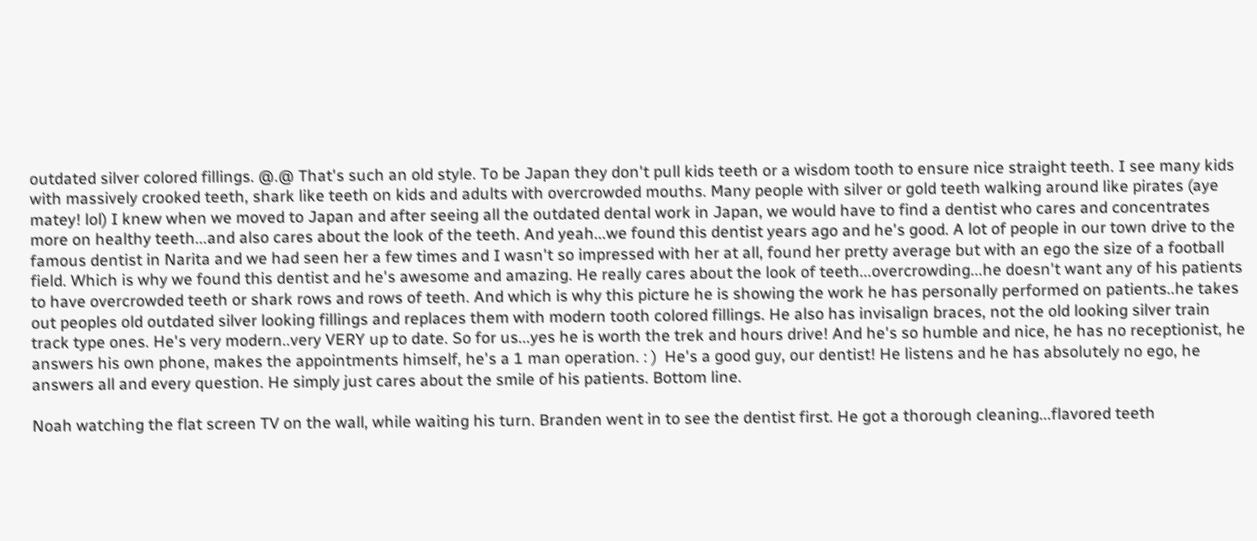outdated silver colored fillings. @.@ That's such an old style. To be Japan they don't pull kids teeth or a wisdom tooth to ensure nice straight teeth. I see many kids with massively crooked teeth, shark like teeth on kids and adults with overcrowded mouths. Many people with silver or gold teeth walking around like pirates (aye matey! lol) I knew when we moved to Japan and after seeing all the outdated dental work in Japan, we would have to find a dentist who cares and concentrates more on healthy teeth...and also cares about the look of the teeth. And yeah...we found this dentist years ago and he's good. A lot of people in our town drive to the famous dentist in Narita and we had seen her a few times and I wasn't so impressed with her at all, found her pretty average but with an ego the size of a football field. Which is why we found this dentist and he's awesome and amazing. He really cares about the look of teeth...overcrowding...he doesn't want any of his patients to have overcrowded teeth or shark rows and rows of teeth. And which is why this picture he is showing the work he has personally performed on patients..he takes out peoples old outdated silver looking fillings and replaces them with modern tooth colored fillings. He also has invisalign braces, not the old looking silver train track type ones. He's very modern..very VERY up to date. So for us...yes he is worth the trek and hours drive! And he's so humble and nice, he has no receptionist, he answers his own phone, makes the appointments himself, he's a 1 man operation. : )  He's a good guy, our dentist! He listens and he has absolutely no ego, he answers all and every question. He simply just cares about the smile of his patients. Bottom line.

Noah watching the flat screen TV on the wall, while waiting his turn. Branden went in to see the dentist first. He got a thorough cleaning...flavored teeth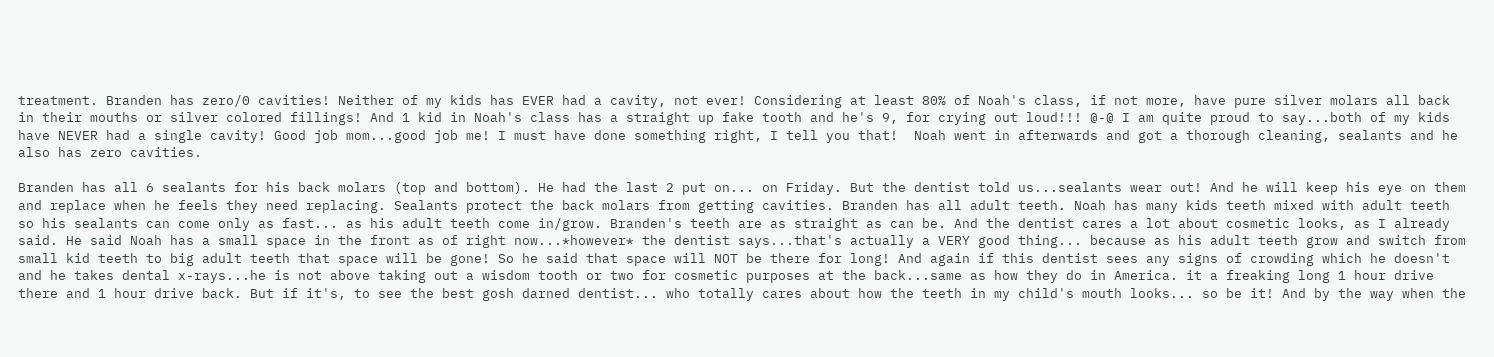treatment. Branden has zero/0 cavities! Neither of my kids has EVER had a cavity, not ever! Considering at least 80% of Noah's class, if not more, have pure silver molars all back in their mouths or silver colored fillings! And 1 kid in Noah's class has a straight up fake tooth and he's 9, for crying out loud!!! @-@ I am quite proud to say...both of my kids have NEVER had a single cavity! Good job mom...good job me! I must have done something right, I tell you that!  Noah went in afterwards and got a thorough cleaning, sealants and he also has zero cavities.

Branden has all 6 sealants for his back molars (top and bottom). He had the last 2 put on... on Friday. But the dentist told us...sealants wear out! And he will keep his eye on them and replace when he feels they need replacing. Sealants protect the back molars from getting cavities. Branden has all adult teeth. Noah has many kids teeth mixed with adult teeth so his sealants can come only as fast... as his adult teeth come in/grow. Branden's teeth are as straight as can be. And the dentist cares a lot about cosmetic looks, as I already said. He said Noah has a small space in the front as of right now...*however* the dentist says...that's actually a VERY good thing... because as his adult teeth grow and switch from small kid teeth to big adult teeth that space will be gone! So he said that space will NOT be there for long! And again if this dentist sees any signs of crowding which he doesn't and he takes dental x-rays...he is not above taking out a wisdom tooth or two for cosmetic purposes at the back...same as how they do in America. it a freaking long 1 hour drive there and 1 hour drive back. But if it's, to see the best gosh darned dentist... who totally cares about how the teeth in my child's mouth looks... so be it! And by the way when the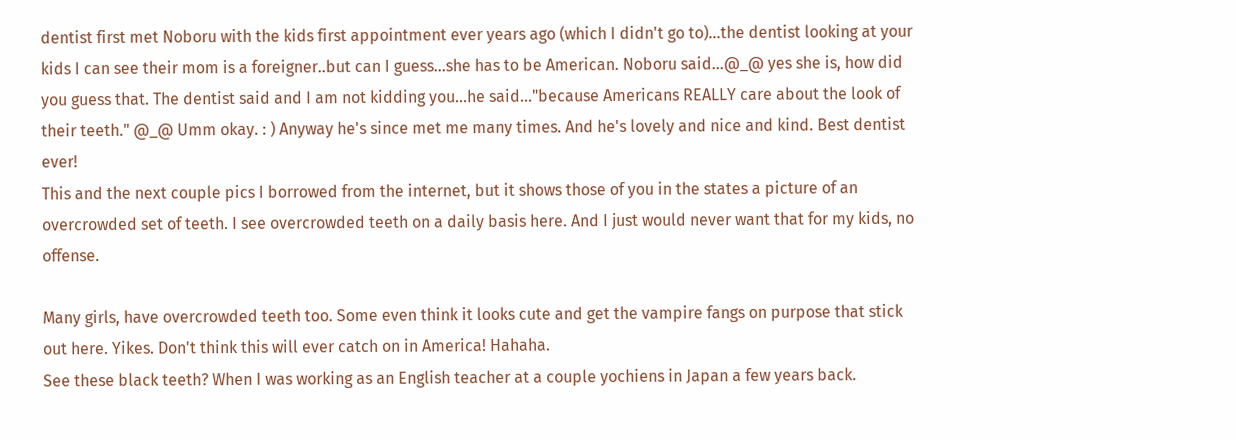dentist first met Noboru with the kids first appointment ever years ago (which I didn't go to)...the dentist looking at your kids I can see their mom is a foreigner..but can I guess...she has to be American. Noboru said...@_@ yes she is, how did you guess that. The dentist said and I am not kidding you...he said..."because Americans REALLY care about the look of their teeth." @_@ Umm okay. : ) Anyway he's since met me many times. And he's lovely and nice and kind. Best dentist ever!
This and the next couple pics I borrowed from the internet, but it shows those of you in the states a picture of an overcrowded set of teeth. I see overcrowded teeth on a daily basis here. And I just would never want that for my kids, no offense.

Many girls, have overcrowded teeth too. Some even think it looks cute and get the vampire fangs on purpose that stick out here. Yikes. Don't think this will ever catch on in America! Hahaha.
See these black teeth? When I was working as an English teacher at a couple yochiens in Japan a few years back.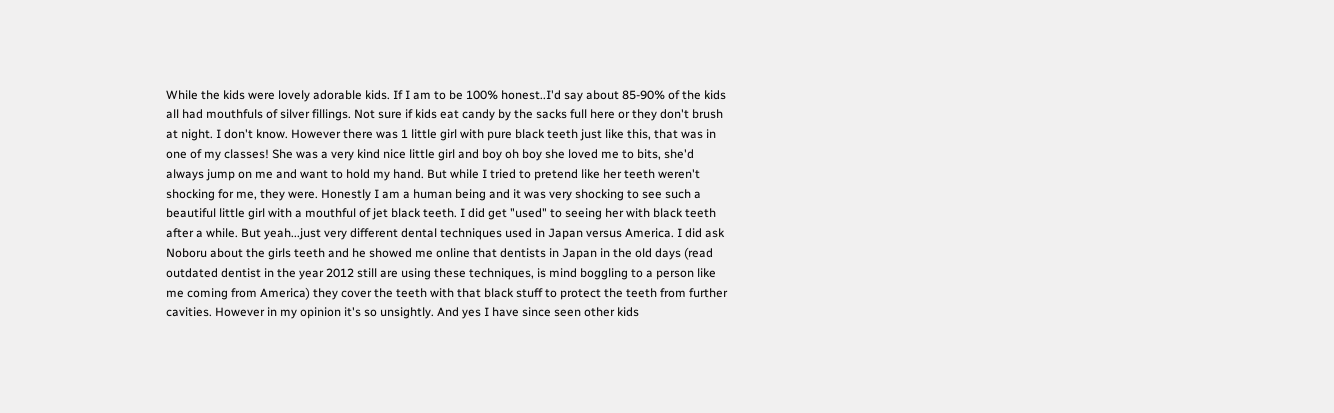While the kids were lovely adorable kids. If I am to be 100% honest..I'd say about 85-90% of the kids all had mouthfuls of silver fillings. Not sure if kids eat candy by the sacks full here or they don't brush at night. I don't know. However there was 1 little girl with pure black teeth just like this, that was in one of my classes! She was a very kind nice little girl and boy oh boy she loved me to bits, she'd always jump on me and want to hold my hand. But while I tried to pretend like her teeth weren't shocking for me, they were. Honestly I am a human being and it was very shocking to see such a beautiful little girl with a mouthful of jet black teeth. I did get "used" to seeing her with black teeth after a while. But yeah...just very different dental techniques used in Japan versus America. I did ask Noboru about the girls teeth and he showed me online that dentists in Japan in the old days (read outdated dentist in the year 2012 still are using these techniques, is mind boggling to a person like me coming from America) they cover the teeth with that black stuff to protect the teeth from further cavities. However in my opinion it's so unsightly. And yes I have since seen other kids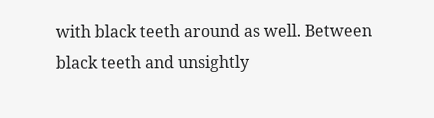with black teeth around as well. Between black teeth and unsightly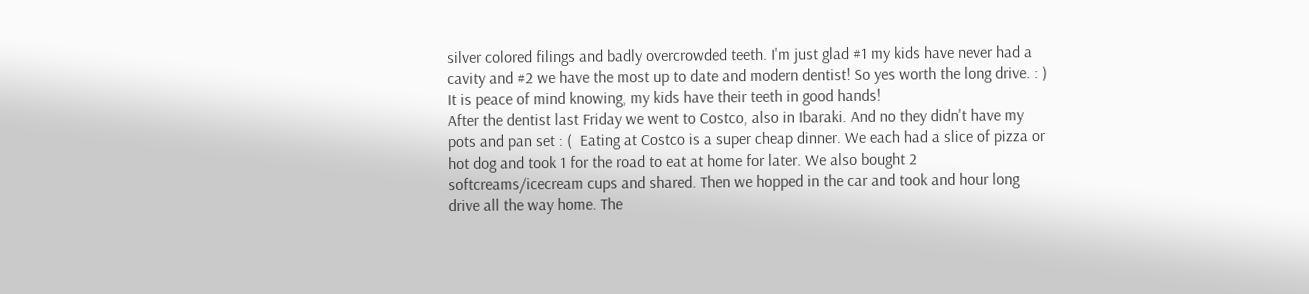silver colored filings and badly overcrowded teeth. I'm just glad #1 my kids have never had a cavity and #2 we have the most up to date and modern dentist! So yes worth the long drive. : ) It is peace of mind knowing, my kids have their teeth in good hands!
After the dentist last Friday we went to Costco, also in Ibaraki. And no they didn't have my pots and pan set : (  Eating at Costco is a super cheap dinner. We each had a slice of pizza or hot dog and took 1 for the road to eat at home for later. We also bought 2 softcreams/icecream cups and shared. Then we hopped in the car and took and hour long drive all the way home. The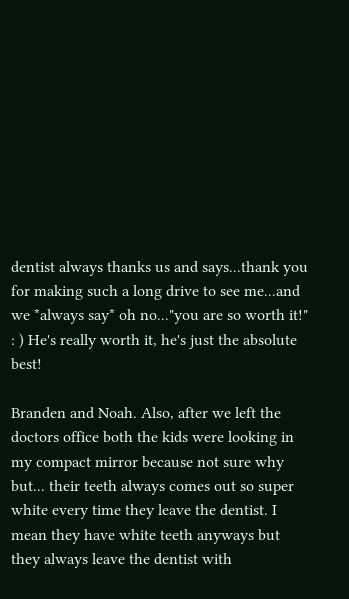dentist always thanks us and says...thank you for making such a long drive to see me...and we *always say* oh no..."you are so worth it!" : ) He's really worth it, he's just the absolute best!

Branden and Noah. Also, after we left the doctors office both the kids were looking in my compact mirror because not sure why but... their teeth always comes out so super white every time they leave the dentist. I mean they have white teeth anyways but they always leave the dentist with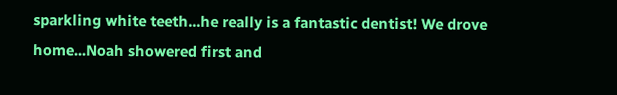sparkling white teeth...he really is a fantastic dentist! We drove home...Noah showered first and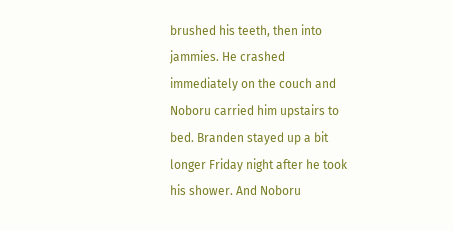brushed his teeth, then into jammies. He crashed immediately on the couch and Noboru carried him upstairs to bed. Branden stayed up a bit longer Friday night after he took his shower. And Noboru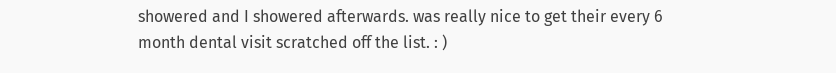showered and I showered afterwards. was really nice to get their every 6 month dental visit scratched off the list. : )